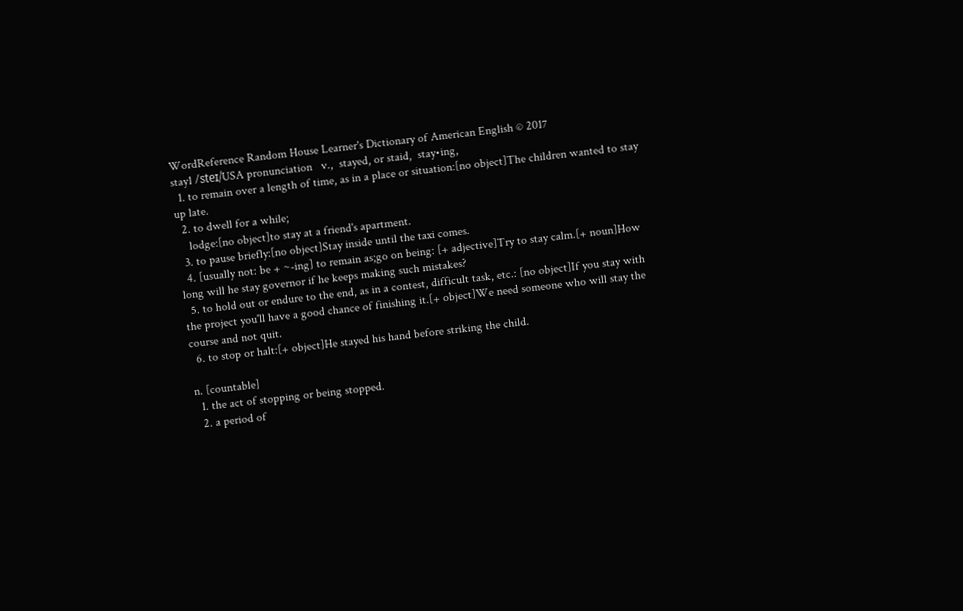WordReference Random House Learner's Dictionary of American English © 2017
stay1 /steɪ/USA pronunciation   v.,  stayed, or staid,  stay•ing,
  1. to remain over a length of time, as in a place or situation:[no object]The children wanted to stay up late.
  2. to dwell for a while;
    lodge:[no object]to stay at a friend's apartment.
  3. to pause briefly:[no object]Stay inside until the taxi comes.
  4. [usually not: be + ~-ing] to remain as;go on being: [+ adjective]Try to stay calm.[+ noun]How long will he stay governor if he keeps making such mistakes?
  5. to hold out or endure to the end, as in a contest, difficult task, etc.: [no object]If you stay with the project you'll have a good chance of finishing it.[+ object]We need someone who will stay the course and not quit.
  6. to stop or halt:[+ object]He stayed his hand before striking the child.

n. [countable]
  1. the act of stopping or being stopped.
  2. a period of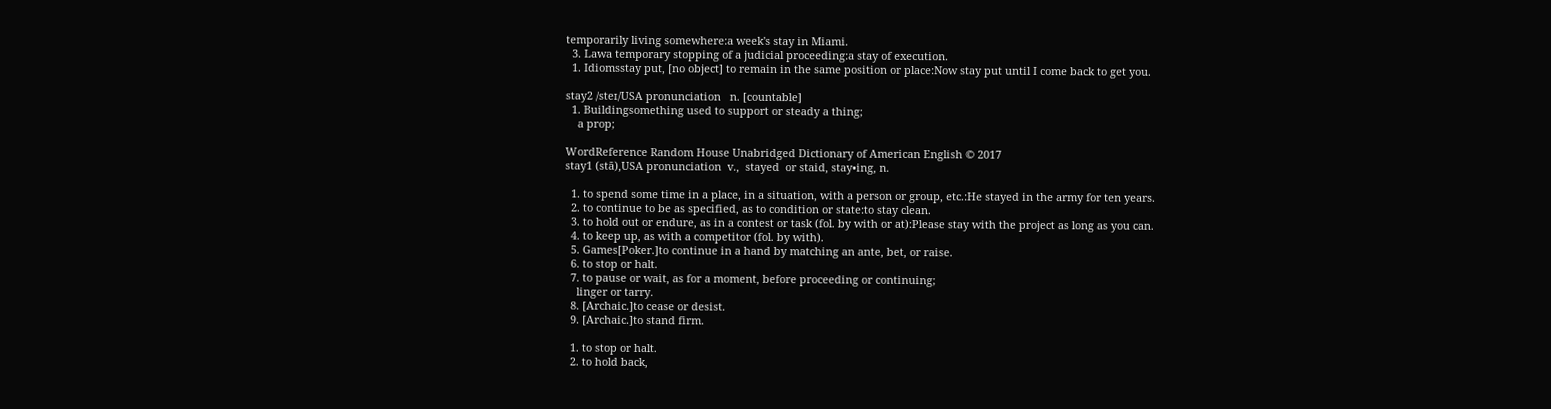temporarily living somewhere:a week's stay in Miami.
  3. Lawa temporary stopping of a judicial proceeding:a stay of execution.
  1. Idiomsstay put, [no object] to remain in the same position or place:Now stay put until I come back to get you.

stay2 /steɪ/USA pronunciation   n. [countable]
  1. Buildingsomething used to support or steady a thing;
    a prop;

WordReference Random House Unabridged Dictionary of American English © 2017
stay1 (stā),USA pronunciation  v.,  stayed  or staid, stay•ing, n.

  1. to spend some time in a place, in a situation, with a person or group, etc.:He stayed in the army for ten years.
  2. to continue to be as specified, as to condition or state:to stay clean.
  3. to hold out or endure, as in a contest or task (fol. by with or at):Please stay with the project as long as you can.
  4. to keep up, as with a competitor (fol. by with).
  5. Games[Poker.]to continue in a hand by matching an ante, bet, or raise.
  6. to stop or halt.
  7. to pause or wait, as for a moment, before proceeding or continuing;
    linger or tarry.
  8. [Archaic.]to cease or desist.
  9. [Archaic.]to stand firm.

  1. to stop or halt.
  2. to hold back,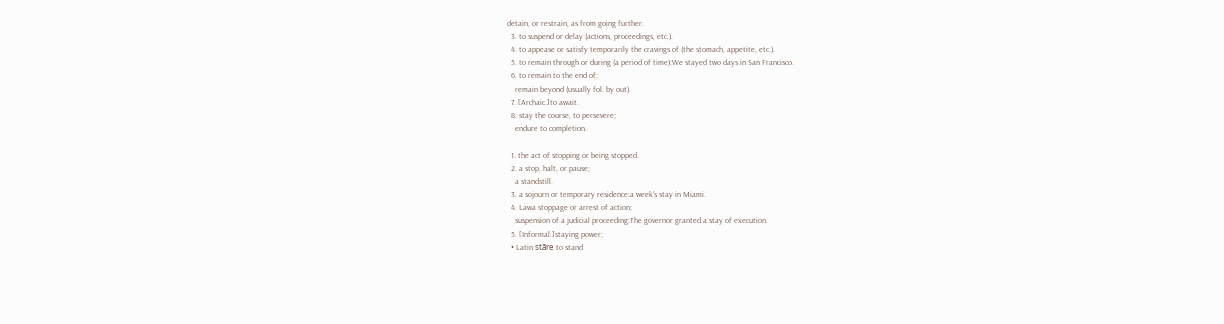detain, or restrain, as from going further.
  3. to suspend or delay (actions, proceedings, etc.).
  4. to appease or satisfy temporarily the cravings of (the stomach, appetite, etc.).
  5. to remain through or during (a period of time):We stayed two days in San Francisco.
  6. to remain to the end of;
    remain beyond (usually fol. by out).
  7. [Archaic.]to await.
  8. stay the course, to persevere;
    endure to completion.

  1. the act of stopping or being stopped.
  2. a stop, halt, or pause;
    a standstill.
  3. a sojourn or temporary residence:a week's stay in Miami.
  4. Lawa stoppage or arrest of action;
    suspension of a judicial proceeding:The governor granted a stay of execution.
  5. [Informal.]staying power;
  • Latin stāre to stand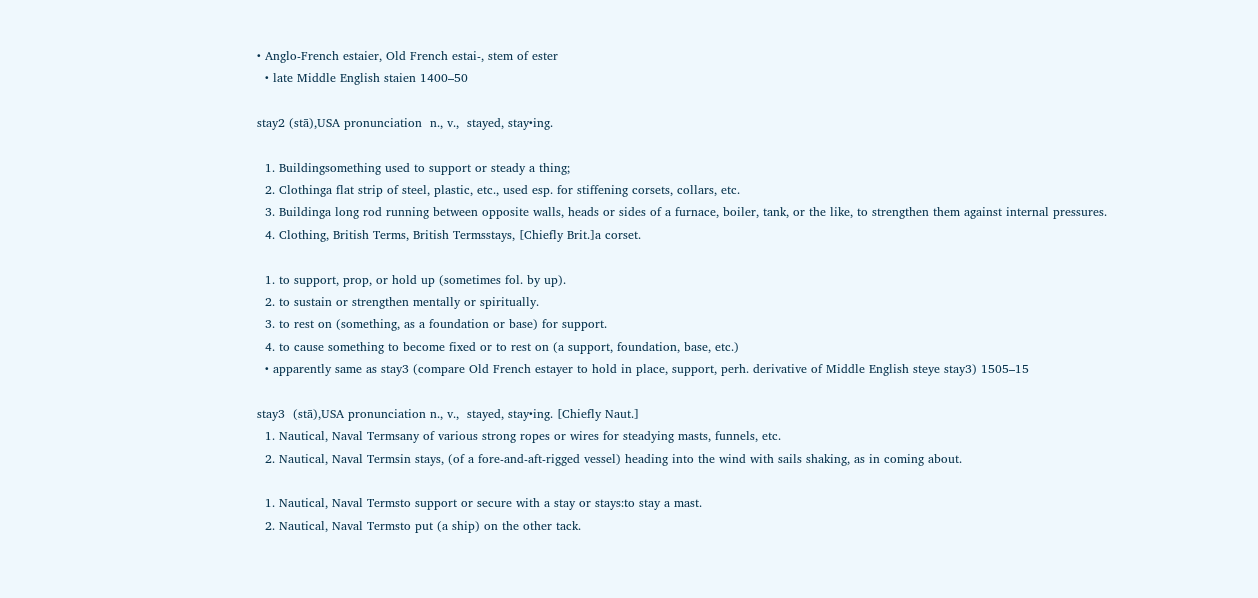• Anglo-French estaier, Old French estai-, stem of ester
  • late Middle English staien 1400–50

stay2 (stā),USA pronunciation  n., v.,  stayed, stay•ing.

  1. Buildingsomething used to support or steady a thing;
  2. Clothinga flat strip of steel, plastic, etc., used esp. for stiffening corsets, collars, etc.
  3. Buildinga long rod running between opposite walls, heads or sides of a furnace, boiler, tank, or the like, to strengthen them against internal pressures.
  4. Clothing, British Terms, British Termsstays, [Chiefly Brit.]a corset.

  1. to support, prop, or hold up (sometimes fol. by up).
  2. to sustain or strengthen mentally or spiritually.
  3. to rest on (something, as a foundation or base) for support.
  4. to cause something to become fixed or to rest on (a support, foundation, base, etc.)
  • apparently same as stay3 (compare Old French estayer to hold in place, support, perh. derivative of Middle English steye stay3) 1505–15

stay3  (stā),USA pronunciation n., v.,  stayed, stay•ing. [Chiefly Naut.]
  1. Nautical, Naval Termsany of various strong ropes or wires for steadying masts, funnels, etc.
  2. Nautical, Naval Termsin stays, (of a fore-and-aft-rigged vessel) heading into the wind with sails shaking, as in coming about.

  1. Nautical, Naval Termsto support or secure with a stay or stays:to stay a mast.
  2. Nautical, Naval Termsto put (a ship) on the other tack.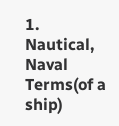1. Nautical, Naval Terms(of a ship)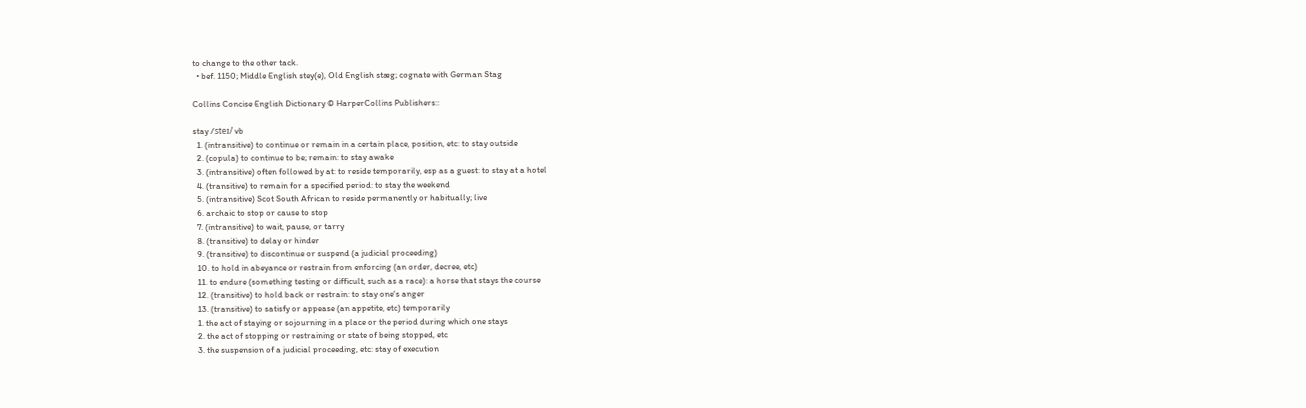to change to the other tack.
  • bef. 1150; Middle English stey(e), Old English stæg; cognate with German Stag

Collins Concise English Dictionary © HarperCollins Publishers::

stay /steɪ/ vb
  1. (intransitive) to continue or remain in a certain place, position, etc: to stay outside
  2. (copula) to continue to be; remain: to stay awake
  3. (intransitive) often followed by at: to reside temporarily, esp as a guest: to stay at a hotel
  4. (transitive) to remain for a specified period: to stay the weekend
  5. (intransitive) Scot South African to reside permanently or habitually; live
  6. archaic to stop or cause to stop
  7. (intransitive) to wait, pause, or tarry
  8. (transitive) to delay or hinder
  9. (transitive) to discontinue or suspend (a judicial proceeding)
  10. to hold in abeyance or restrain from enforcing (an order, decree, etc)
  11. to endure (something testing or difficult, such as a race): a horse that stays the course
  12. (transitive) to hold back or restrain: to stay one's anger
  13. (transitive) to satisfy or appease (an appetite, etc) temporarily
  1. the act of staying or sojourning in a place or the period during which one stays
  2. the act of stopping or restraining or state of being stopped, etc
  3. the suspension of a judicial proceeding, etc: stay of execution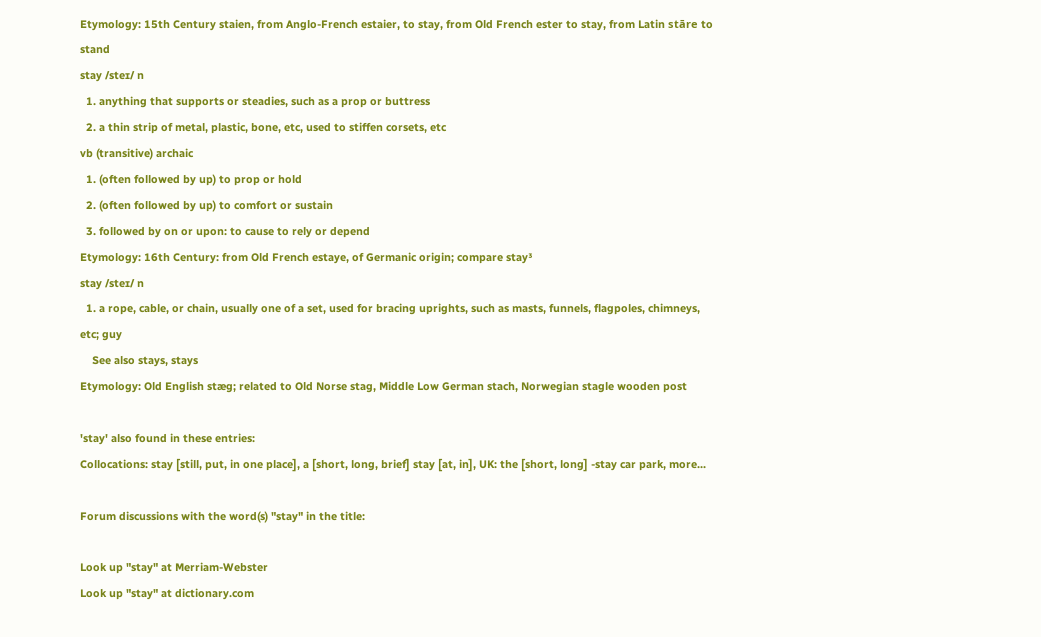Etymology: 15th Century staien, from Anglo-French estaier, to stay, from Old French ester to stay, from Latin stāre to stand
stay /steɪ/ n
  1. anything that supports or steadies, such as a prop or buttress
  2. a thin strip of metal, plastic, bone, etc, used to stiffen corsets, etc
vb (transitive) archaic
  1. (often followed by up) to prop or hold
  2. (often followed by up) to comfort or sustain
  3. followed by on or upon: to cause to rely or depend
Etymology: 16th Century: from Old French estaye, of Germanic origin; compare stay³
stay /steɪ/ n
  1. a rope, cable, or chain, usually one of a set, used for bracing uprights, such as masts, funnels, flagpoles, chimneys, etc; guy
    See also stays, stays
Etymology: Old English stæg; related to Old Norse stag, Middle Low German stach, Norwegian stagle wooden post

'stay' also found in these entries:
Collocations: stay [still, put, in one place], a [short, long, brief] stay [at, in], UK: the [short, long] -stay car park, more...

Forum discussions with the word(s) "stay" in the title:

Look up "stay" at Merriam-Webster
Look up "stay" at dictionary.com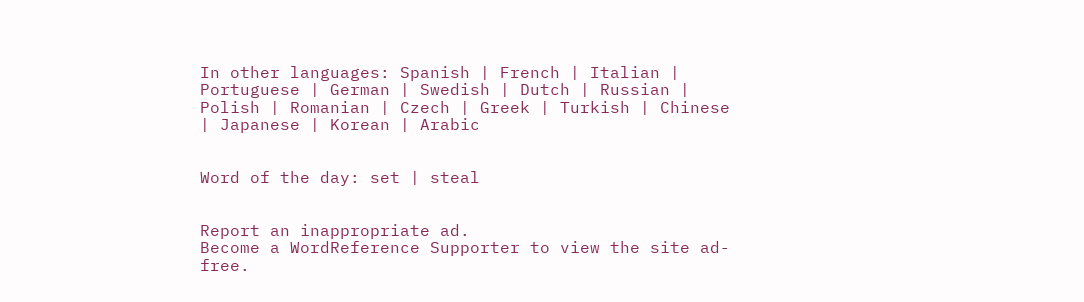In other languages: Spanish | French | Italian | Portuguese | German | Swedish | Dutch | Russian | Polish | Romanian | Czech | Greek | Turkish | Chinese | Japanese | Korean | Arabic


Word of the day: set | steal


Report an inappropriate ad.
Become a WordReference Supporter to view the site ad-free.